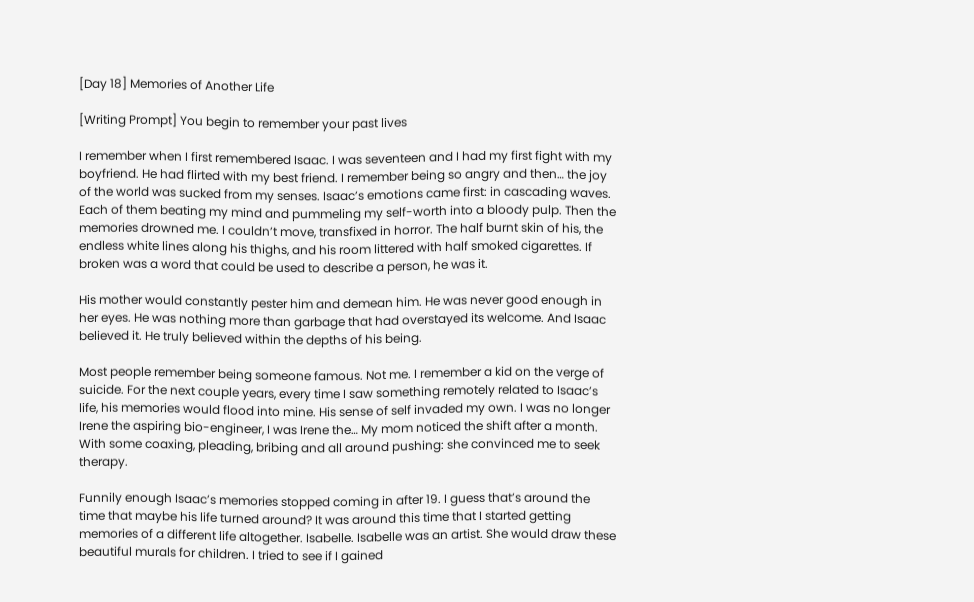[Day 18] Memories of Another Life

[Writing Prompt] You begin to remember your past lives

I remember when I first remembered Isaac. I was seventeen and I had my first fight with my boyfriend. He had flirted with my best friend. I remember being so angry and then… the joy of the world was sucked from my senses. Isaac’s emotions came first: in cascading waves. Each of them beating my mind and pummeling my self-worth into a bloody pulp. Then the memories drowned me. I couldn’t move, transfixed in horror. The half burnt skin of his, the endless white lines along his thighs, and his room littered with half smoked cigarettes. If broken was a word that could be used to describe a person, he was it.

His mother would constantly pester him and demean him. He was never good enough in her eyes. He was nothing more than garbage that had overstayed its welcome. And Isaac believed it. He truly believed within the depths of his being.

Most people remember being someone famous. Not me. I remember a kid on the verge of suicide. For the next couple years, every time I saw something remotely related to Isaac’s life, his memories would flood into mine. His sense of self invaded my own. I was no longer Irene the aspiring bio-engineer, I was Irene the… My mom noticed the shift after a month. With some coaxing, pleading, bribing and all around pushing: she convinced me to seek therapy.

Funnily enough Isaac’s memories stopped coming in after 19. I guess that’s around the time that maybe his life turned around? It was around this time that I started getting memories of a different life altogether. Isabelle. Isabelle was an artist. She would draw these beautiful murals for children. I tried to see if I gained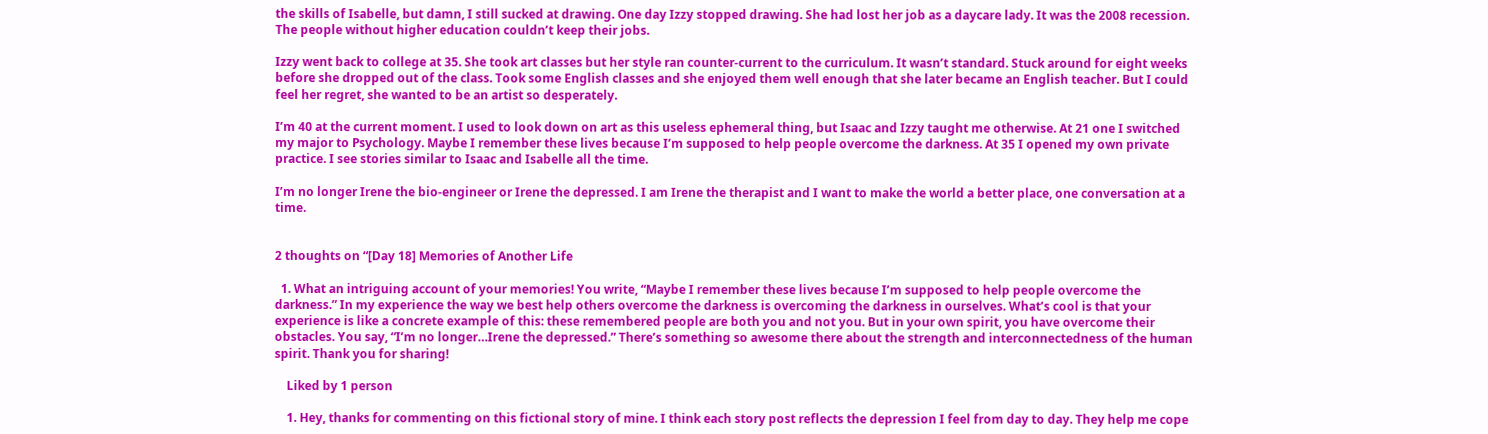the skills of Isabelle, but damn, I still sucked at drawing. One day Izzy stopped drawing. She had lost her job as a daycare lady. It was the 2008 recession. The people without higher education couldn’t keep their jobs.

Izzy went back to college at 35. She took art classes but her style ran counter-current to the curriculum. It wasn’t standard. Stuck around for eight weeks before she dropped out of the class. Took some English classes and she enjoyed them well enough that she later became an English teacher. But I could feel her regret, she wanted to be an artist so desperately.

I’m 40 at the current moment. I used to look down on art as this useless ephemeral thing, but Isaac and Izzy taught me otherwise. At 21 one I switched my major to Psychology. Maybe I remember these lives because I’m supposed to help people overcome the darkness. At 35 I opened my own private practice. I see stories similar to Isaac and Isabelle all the time.

I’m no longer Irene the bio-engineer or Irene the depressed. I am Irene the therapist and I want to make the world a better place, one conversation at a time.


2 thoughts on “[Day 18] Memories of Another Life

  1. What an intriguing account of your memories! You write, “Maybe I remember these lives because I’m supposed to help people overcome the darkness.” In my experience the way we best help others overcome the darkness is overcoming the darkness in ourselves. What’s cool is that your experience is like a concrete example of this: these remembered people are both you and not you. But in your own spirit, you have overcome their obstacles. You say, “I’m no longer…Irene the depressed.” There’s something so awesome there about the strength and interconnectedness of the human spirit. Thank you for sharing!

    Liked by 1 person

    1. Hey, thanks for commenting on this fictional story of mine. I think each story post reflects the depression I feel from day to day. They help me cope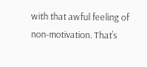with that awful feeling of non-motivation. That’s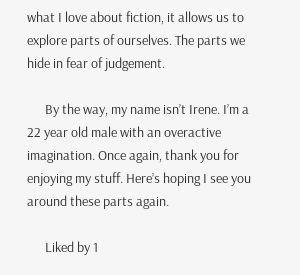what I love about fiction, it allows us to explore parts of ourselves. The parts we hide in fear of judgement.

      By the way, my name isn’t Irene. I’m a 22 year old male with an overactive imagination. Once again, thank you for enjoying my stuff. Here’s hoping I see you around these parts again.

      Liked by 1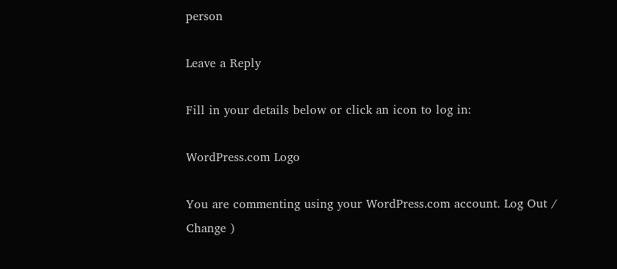person

Leave a Reply

Fill in your details below or click an icon to log in:

WordPress.com Logo

You are commenting using your WordPress.com account. Log Out /  Change )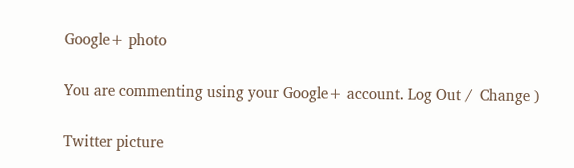Google+ photo

You are commenting using your Google+ account. Log Out /  Change )

Twitter picture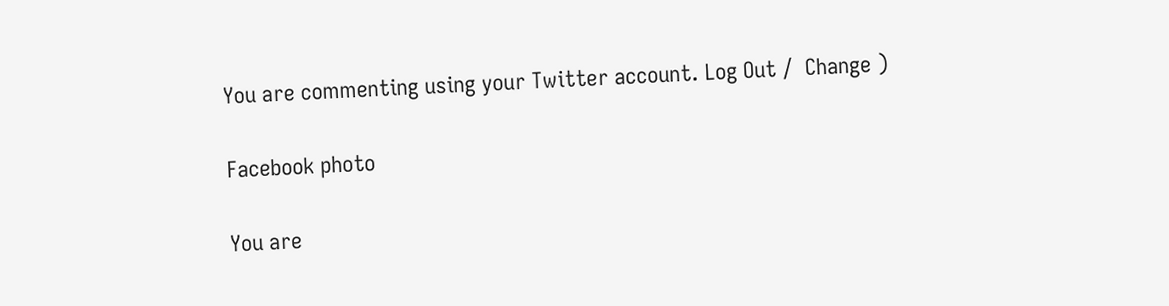You are commenting using your Twitter account. Log Out /  Change )

Facebook photo

You are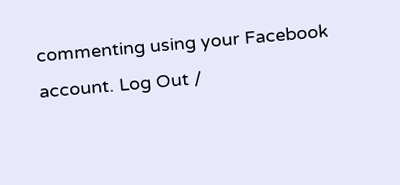commenting using your Facebook account. Log Out /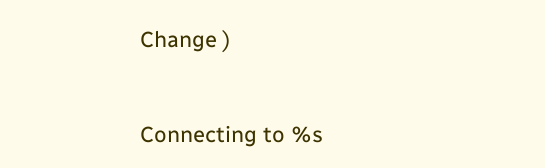Change )


Connecting to %s